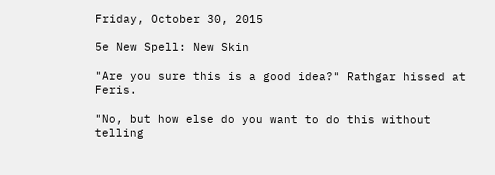Friday, October 30, 2015

5e New Spell: New Skin

"Are you sure this is a good idea?" Rathgar hissed at Feris.

"No, but how else do you want to do this without telling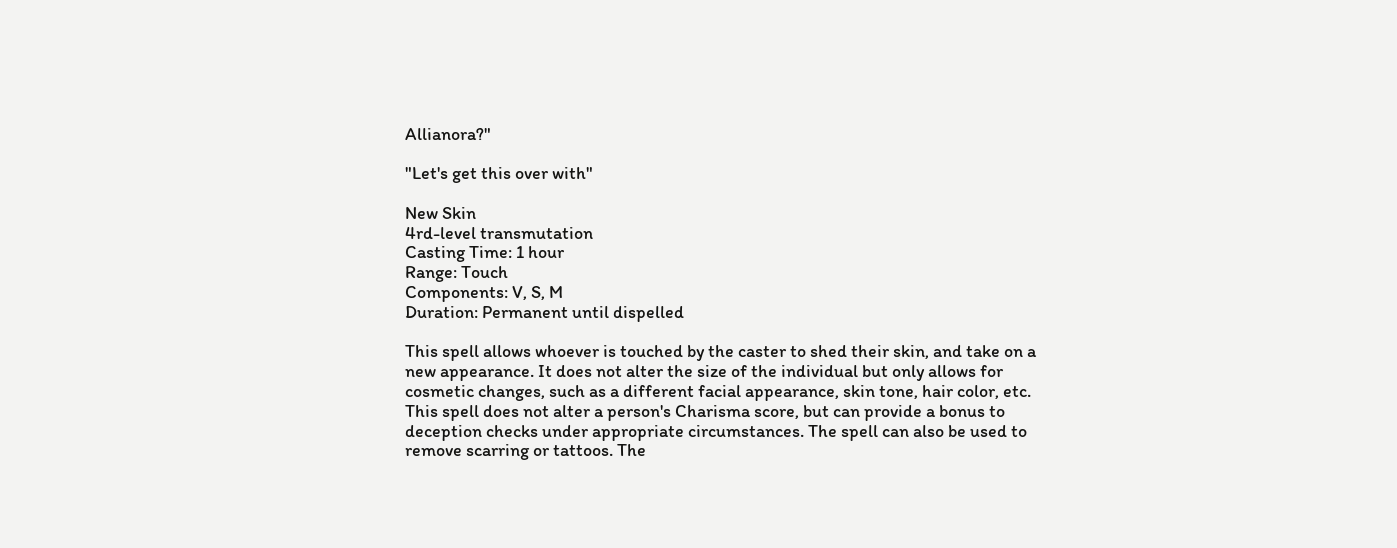Allianora?"

"Let's get this over with"

New Skin
4rd-level transmutation
Casting Time: 1 hour
Range: Touch
Components: V, S, M
Duration: Permanent until dispelled

This spell allows whoever is touched by the caster to shed their skin, and take on a new appearance. It does not alter the size of the individual but only allows for cosmetic changes, such as a different facial appearance, skin tone, hair color, etc. This spell does not alter a person's Charisma score, but can provide a bonus to deception checks under appropriate circumstances. The spell can also be used to remove scarring or tattoos. The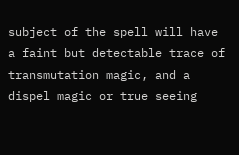subject of the spell will have a faint but detectable trace of transmutation magic, and a dispel magic or true seeing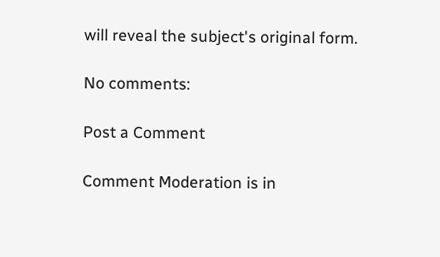will reveal the subject's original form.

No comments:

Post a Comment

Comment Moderation is in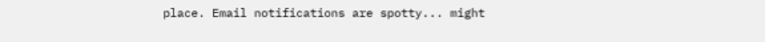place. Email notifications are spotty... might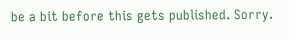be a bit before this gets published. Sorry.